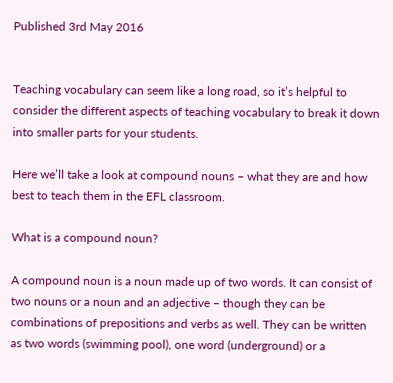Published 3rd May 2016


Teaching vocabulary can seem like a long road, so it’s helpful to consider the different aspects of teaching vocabulary to break it down into smaller parts for your students.

Here we’ll take a look at compound nouns – what they are and how best to teach them in the EFL classroom.

What is a compound noun?

A compound noun is a noun made up of two words. It can consist of two nouns or a noun and an adjective – though they can be combinations of prepositions and verbs as well. They can be written as two words (swimming pool), one word (underground) or a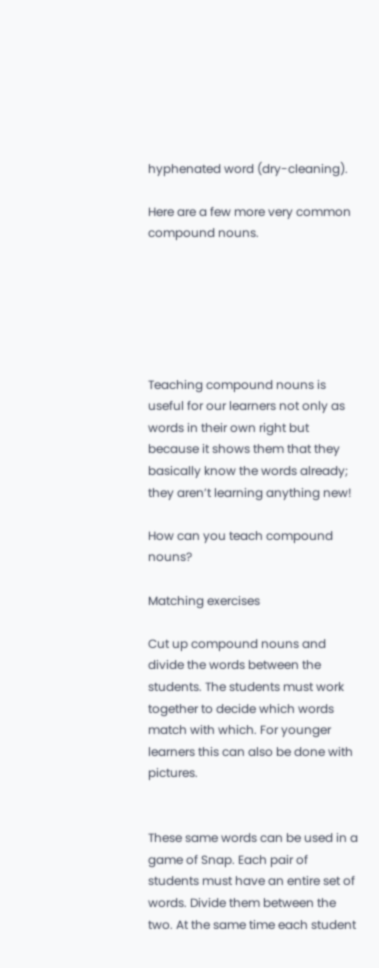hyphenated word (dry-cleaning).

Here are a few more very common compound nouns.






Teaching compound nouns is useful for our learners not only as words in their own right but because it shows them that they basically know the words already; they aren’t learning anything new!

How can you teach compound nouns?

Matching exercises

Cut up compound nouns and divide the words between the students. The students must work together to decide which words match with which. For younger learners this can also be done with pictures.


These same words can be used in a game of Snap. Each pair of students must have an entire set of words. Divide them between the two. At the same time each student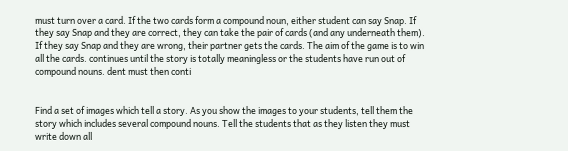must turn over a card. If the two cards form a compound noun, either student can say Snap. If they say Snap and they are correct, they can take the pair of cards (and any underneath them). If they say Snap and they are wrong, their partner gets the cards. The aim of the game is to win all the cards. continues until the story is totally meaningless or the students have run out of compound nouns. dent must then conti


Find a set of images which tell a story. As you show the images to your students, tell them the story which includes several compound nouns. Tell the students that as they listen they must write down all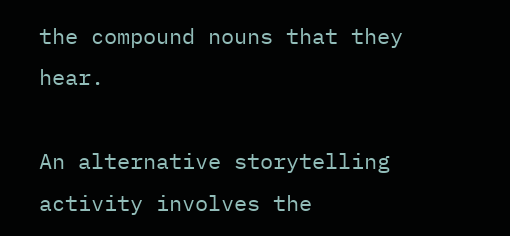the compound nouns that they hear.

An alternative storytelling activity involves the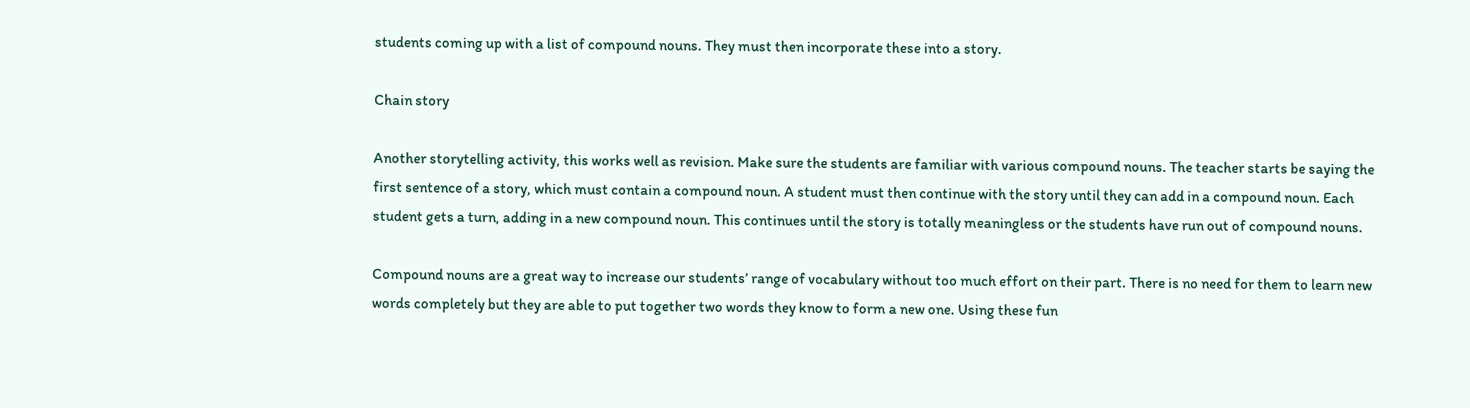students coming up with a list of compound nouns. They must then incorporate these into a story.

Chain story

Another storytelling activity, this works well as revision. Make sure the students are familiar with various compound nouns. The teacher starts be saying the first sentence of a story, which must contain a compound noun. A student must then continue with the story until they can add in a compound noun. Each student gets a turn, adding in a new compound noun. This continues until the story is totally meaningless or the students have run out of compound nouns.

Compound nouns are a great way to increase our students’ range of vocabulary without too much effort on their part. There is no need for them to learn new words completely but they are able to put together two words they know to form a new one. Using these fun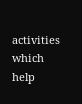activities which help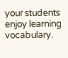your students enjoy learning vocabulary.